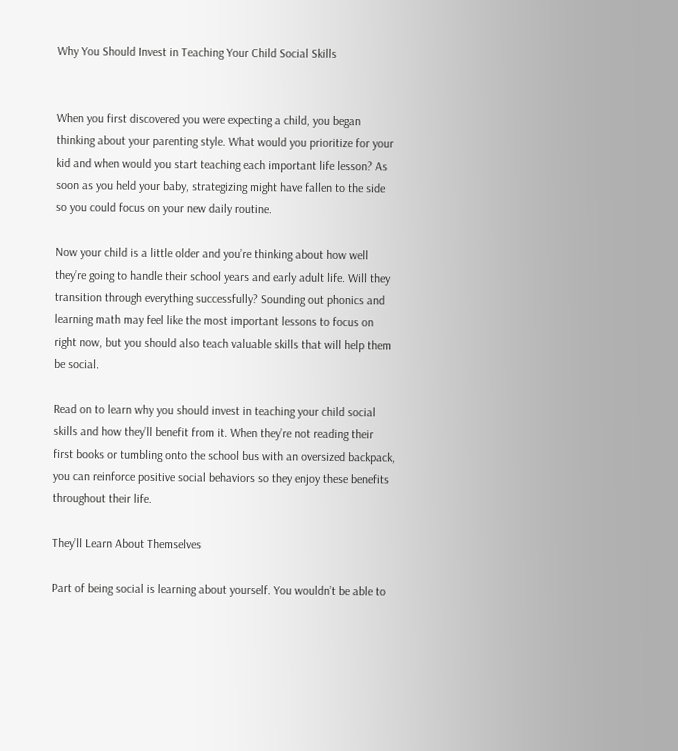Why You Should Invest in Teaching Your Child Social Skills


When you first discovered you were expecting a child, you began thinking about your parenting style. What would you prioritize for your kid and when would you start teaching each important life lesson? As soon as you held your baby, strategizing might have fallen to the side so you could focus on your new daily routine.

Now your child is a little older and you’re thinking about how well they’re going to handle their school years and early adult life. Will they transition through everything successfully? Sounding out phonics and learning math may feel like the most important lessons to focus on right now, but you should also teach valuable skills that will help them be social.

Read on to learn why you should invest in teaching your child social skills and how they’ll benefit from it. When they’re not reading their first books or tumbling onto the school bus with an oversized backpack, you can reinforce positive social behaviors so they enjoy these benefits throughout their life.

They’ll Learn About Themselves

Part of being social is learning about yourself. You wouldn’t be able to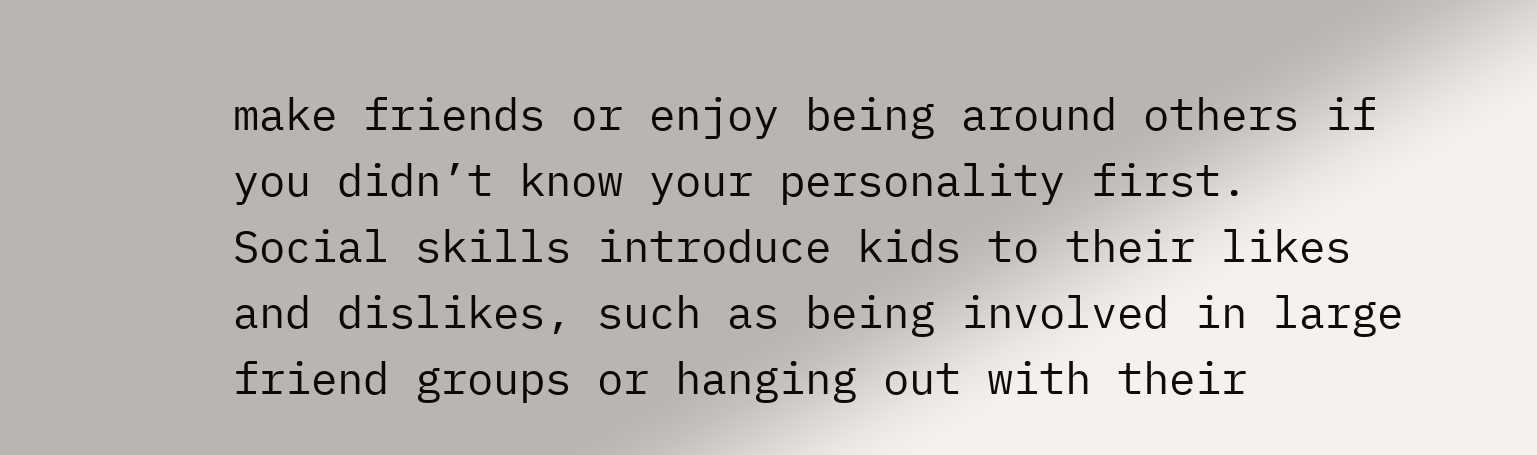make friends or enjoy being around others if you didn’t know your personality first. Social skills introduce kids to their likes and dislikes, such as being involved in large friend groups or hanging out with their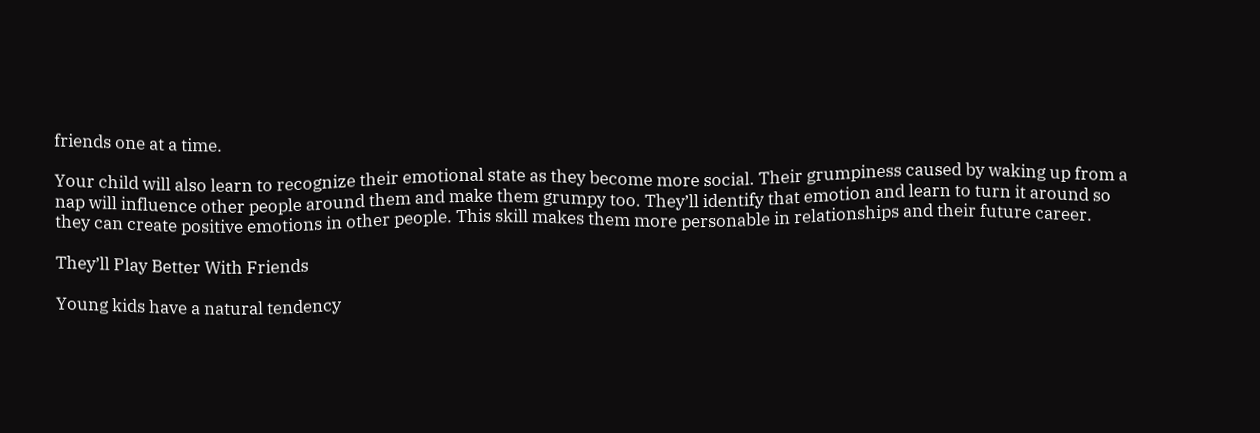friends one at a time.

Your child will also learn to recognize their emotional state as they become more social. Their grumpiness caused by waking up from a nap will influence other people around them and make them grumpy too. They’ll identify that emotion and learn to turn it around so they can create positive emotions in other people. This skill makes them more personable in relationships and their future career.

They’ll Play Better With Friends

Young kids have a natural tendency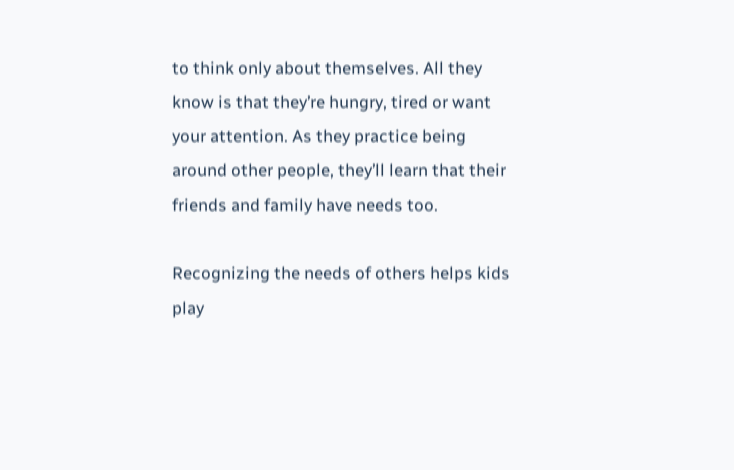to think only about themselves. All they know is that they’re hungry, tired or want your attention. As they practice being around other people, they’ll learn that their friends and family have needs too.

Recognizing the needs of others helps kids play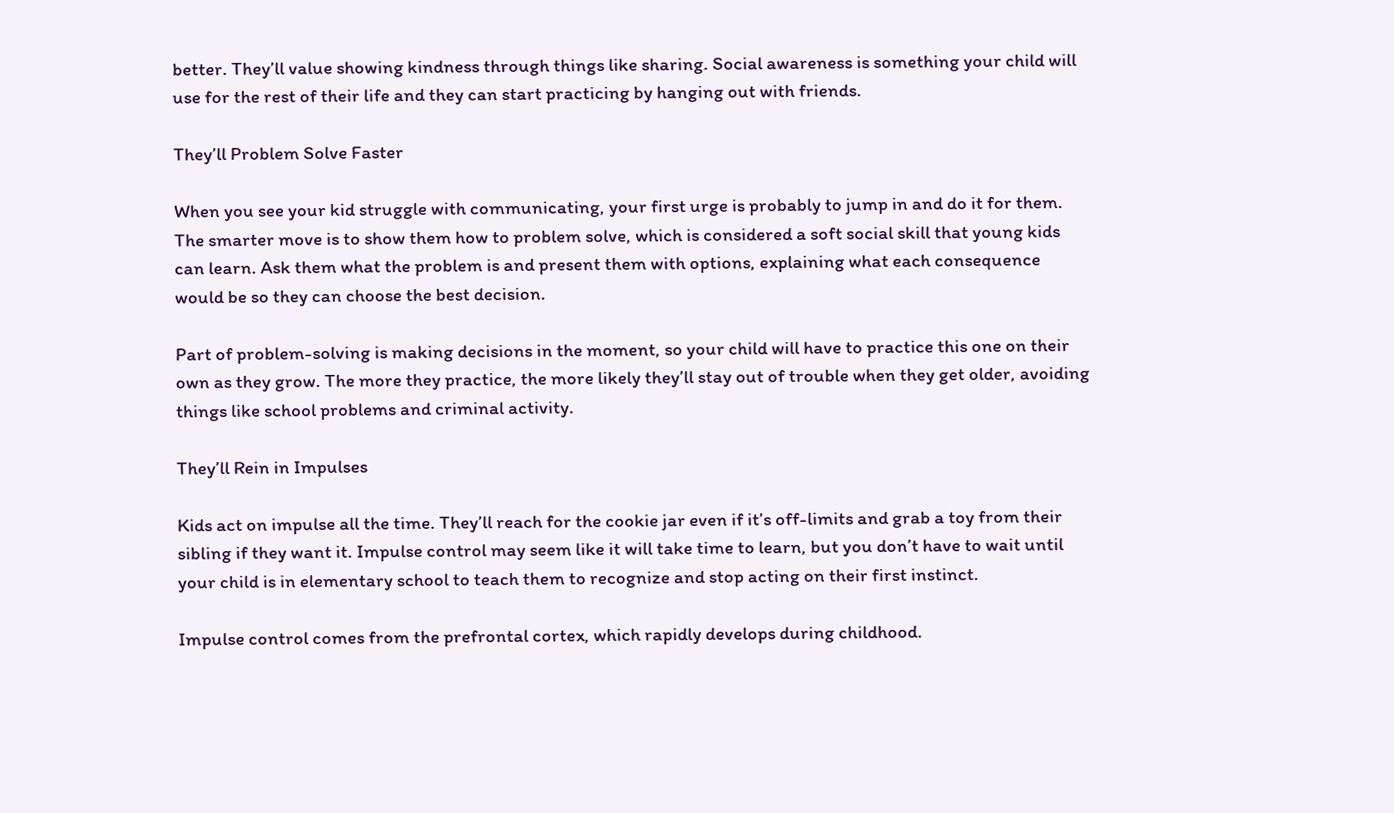better. They’ll value showing kindness through things like sharing. Social awareness is something your child will use for the rest of their life and they can start practicing by hanging out with friends.

They’ll Problem Solve Faster

When you see your kid struggle with communicating, your first urge is probably to jump in and do it for them. The smarter move is to show them how to problem solve, which is considered a soft social skill that young kids can learn. Ask them what the problem is and present them with options, explaining what each consequence would be so they can choose the best decision.

Part of problem-solving is making decisions in the moment, so your child will have to practice this one on their own as they grow. The more they practice, the more likely they’ll stay out of trouble when they get older, avoiding things like school problems and criminal activity.

They’ll Rein in Impulses

Kids act on impulse all the time. They’ll reach for the cookie jar even if it’s off-limits and grab a toy from their sibling if they want it. Impulse control may seem like it will take time to learn, but you don’t have to wait until your child is in elementary school to teach them to recognize and stop acting on their first instinct.

Impulse control comes from the prefrontal cortex, which rapidly develops during childhood.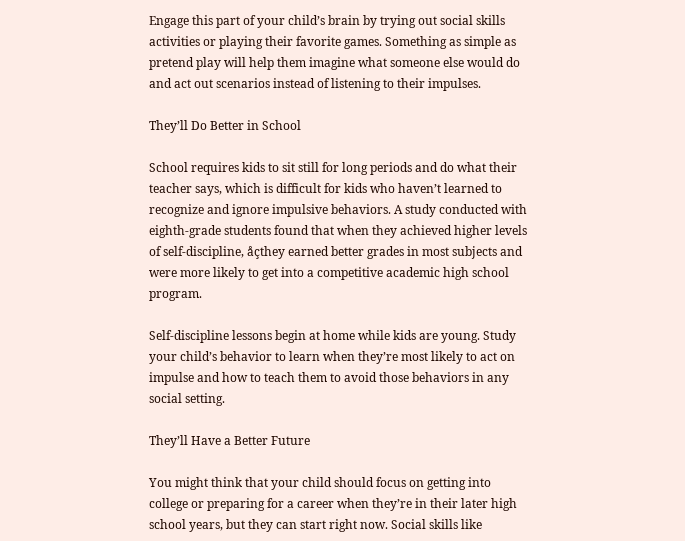Engage this part of your child’s brain by trying out social skills activities or playing their favorite games. Something as simple as pretend play will help them imagine what someone else would do and act out scenarios instead of listening to their impulses.

They’ll Do Better in School

School requires kids to sit still for long periods and do what their teacher says, which is difficult for kids who haven’t learned to recognize and ignore impulsive behaviors. A study conducted with eighth-grade students found that when they achieved higher levels of self-discipline, åçthey earned better grades in most subjects and were more likely to get into a competitive academic high school program.

Self-discipline lessons begin at home while kids are young. Study your child’s behavior to learn when they’re most likely to act on impulse and how to teach them to avoid those behaviors in any social setting.

They’ll Have a Better Future

You might think that your child should focus on getting into college or preparing for a career when they’re in their later high school years, but they can start right now. Social skills like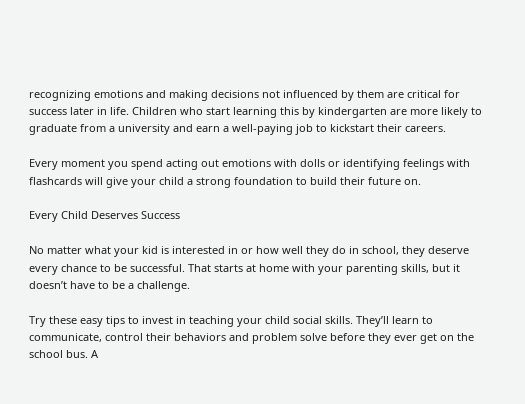recognizing emotions and making decisions not influenced by them are critical for success later in life. Children who start learning this by kindergarten are more likely to graduate from a university and earn a well-paying job to kickstart their careers.

Every moment you spend acting out emotions with dolls or identifying feelings with flashcards will give your child a strong foundation to build their future on.

Every Child Deserves Success

No matter what your kid is interested in or how well they do in school, they deserve every chance to be successful. That starts at home with your parenting skills, but it doesn’t have to be a challenge.

Try these easy tips to invest in teaching your child social skills. They’ll learn to communicate, control their behaviors and problem solve before they ever get on the school bus. A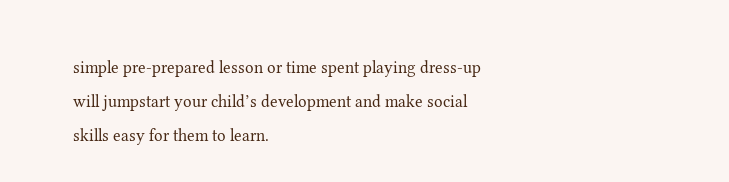simple pre-prepared lesson or time spent playing dress-up will jumpstart your child’s development and make social skills easy for them to learn.